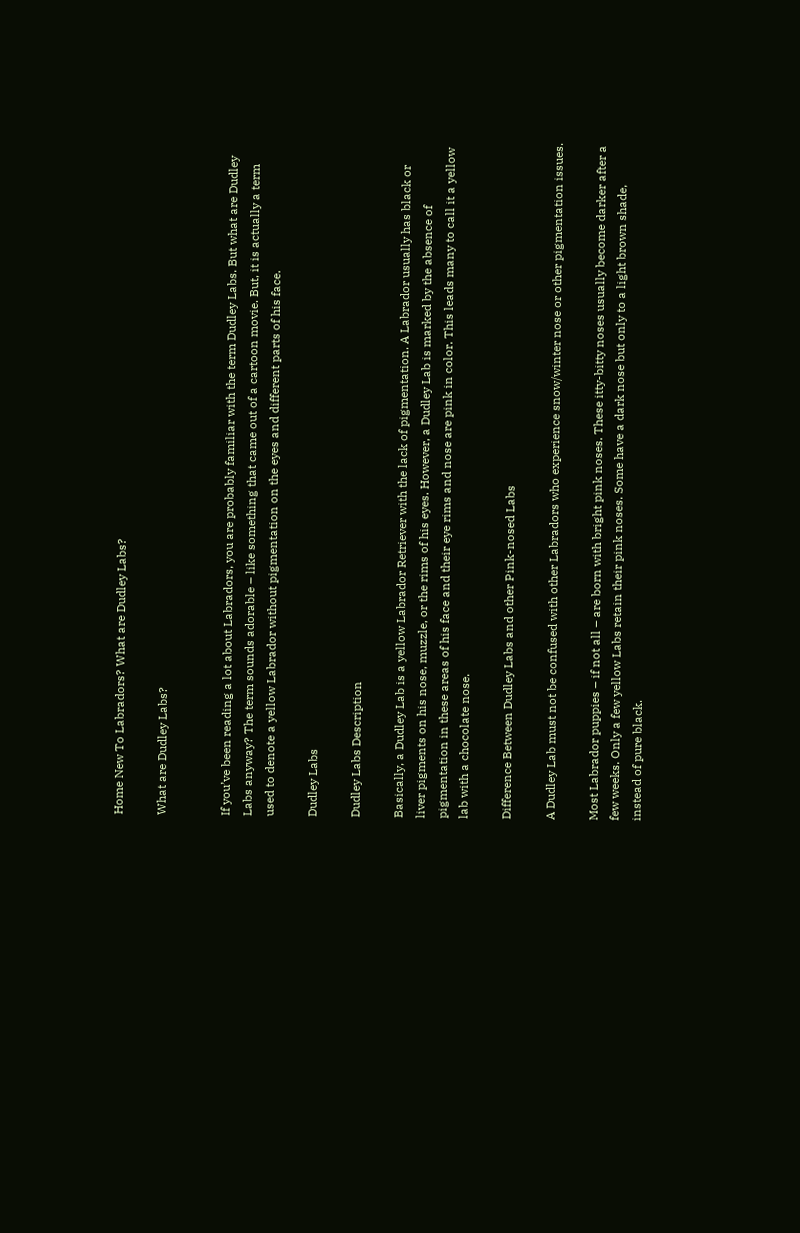Home New To Labradors? What are Dudley Labs?

What are Dudley Labs?


If you’ve been reading a lot about Labradors, you are probably familiar with the term Dudley Labs. But what are Dudley Labs anyway? The term sounds adorable – like something that came out of a cartoon movie. But, it is actually a term used to denote a yellow Labrador without pigmentation on the eyes and different parts of his face.

Dudley Labs

Dudley Labs Description

Basically, a Dudley Lab is a yellow Labrador Retriever with the lack of pigmentation. A Labrador usually has black or liver pigments on his nose, muzzle, or the rims of his eyes. However, a Dudley Lab is marked by the absence of pigmentation in these areas of his face and their eye rims and nose are pink in color. This leads many to call it a yellow lab with a chocolate nose.

Difference Between Dudley Labs and other Pink-nosed Labs

A Dudley Lab must not be confused with other Labradors who experience snow/winter nose or other pigmentation issues.

Most Labrador puppies – if not all – are born with bright pink noses. These itty-bitty noses usually become darker after a few weeks. Only a few yellow Labs retain their pink noses. Some have a dark nose but only to a light brown shade, instead of pure black.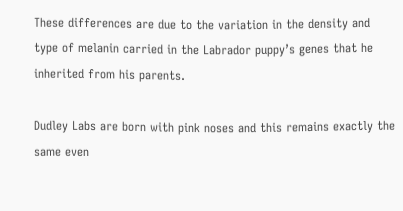These differences are due to the variation in the density and type of melanin carried in the Labrador puppy’s genes that he inherited from his parents.

Dudley Labs are born with pink noses and this remains exactly the same even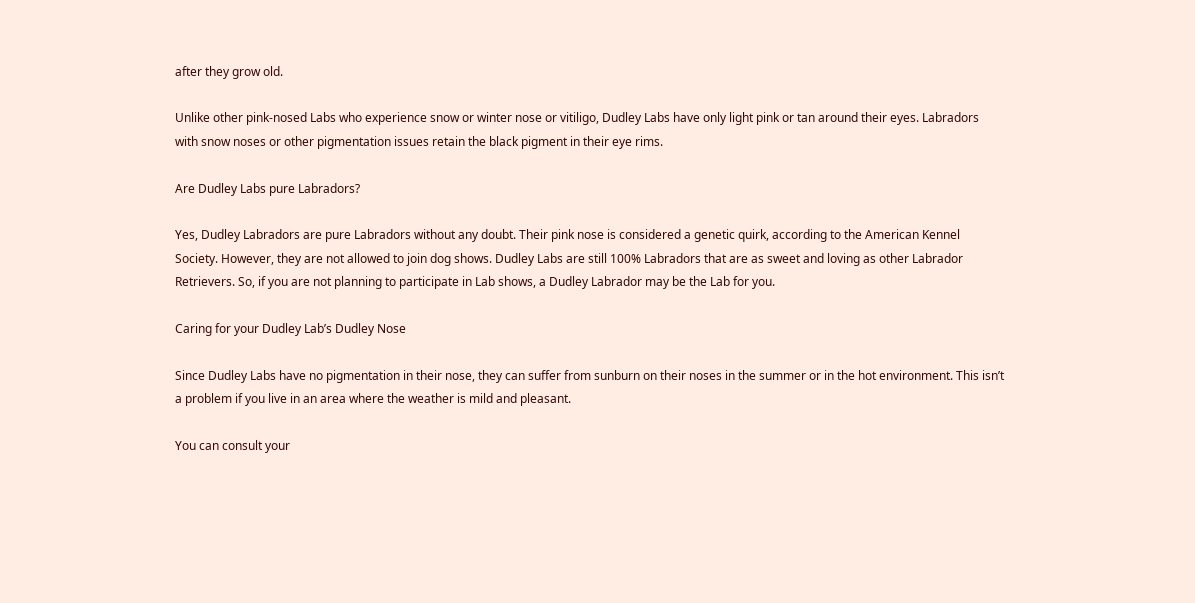after they grow old.

Unlike other pink-nosed Labs who experience snow or winter nose or vitiligo, Dudley Labs have only light pink or tan around their eyes. Labradors with snow noses or other pigmentation issues retain the black pigment in their eye rims.

Are Dudley Labs pure Labradors?

Yes, Dudley Labradors are pure Labradors without any doubt. Their pink nose is considered a genetic quirk, according to the American Kennel Society. However, they are not allowed to join dog shows. Dudley Labs are still 100% Labradors that are as sweet and loving as other Labrador Retrievers. So, if you are not planning to participate in Lab shows, a Dudley Labrador may be the Lab for you.

Caring for your Dudley Lab’s Dudley Nose

Since Dudley Labs have no pigmentation in their nose, they can suffer from sunburn on their noses in the summer or in the hot environment. This isn’t a problem if you live in an area where the weather is mild and pleasant.

You can consult your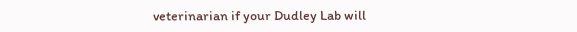veterinarian if your Dudley Lab will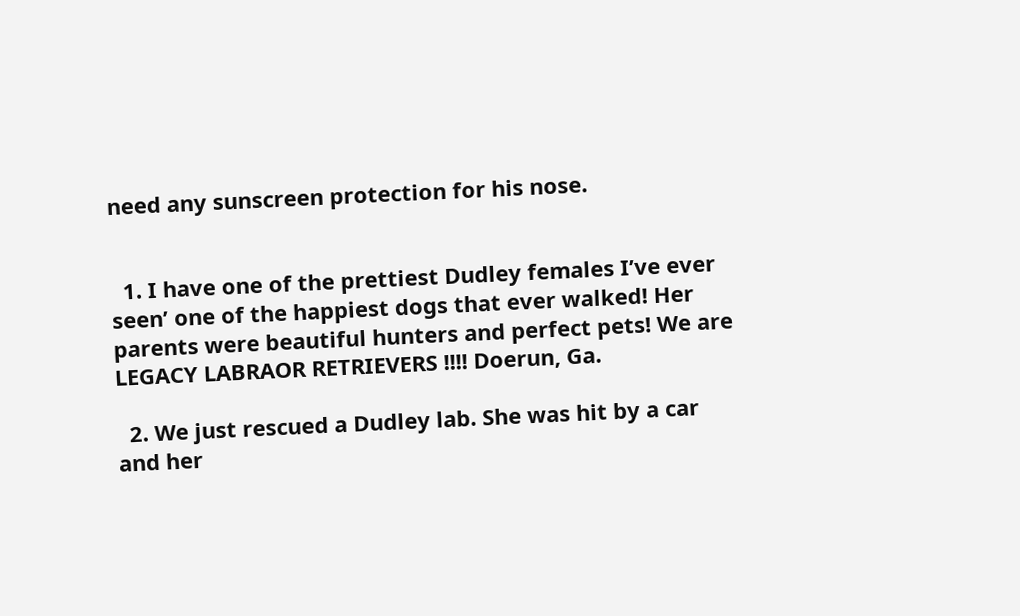need any sunscreen protection for his nose.


  1. I have one of the prettiest Dudley females I’ve ever seen’ one of the happiest dogs that ever walked! Her parents were beautiful hunters and perfect pets! We are LEGACY LABRAOR RETRIEVERS !!!! Doerun, Ga.

  2. We just rescued a Dudley lab. She was hit by a car and her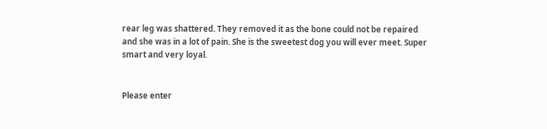rear leg was shattered. They removed it as the bone could not be repaired and she was in a lot of pain. She is the sweetest dog you will ever meet. Super smart and very loyal.


Please enter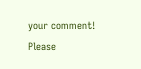your comment!
Please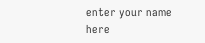enter your name here